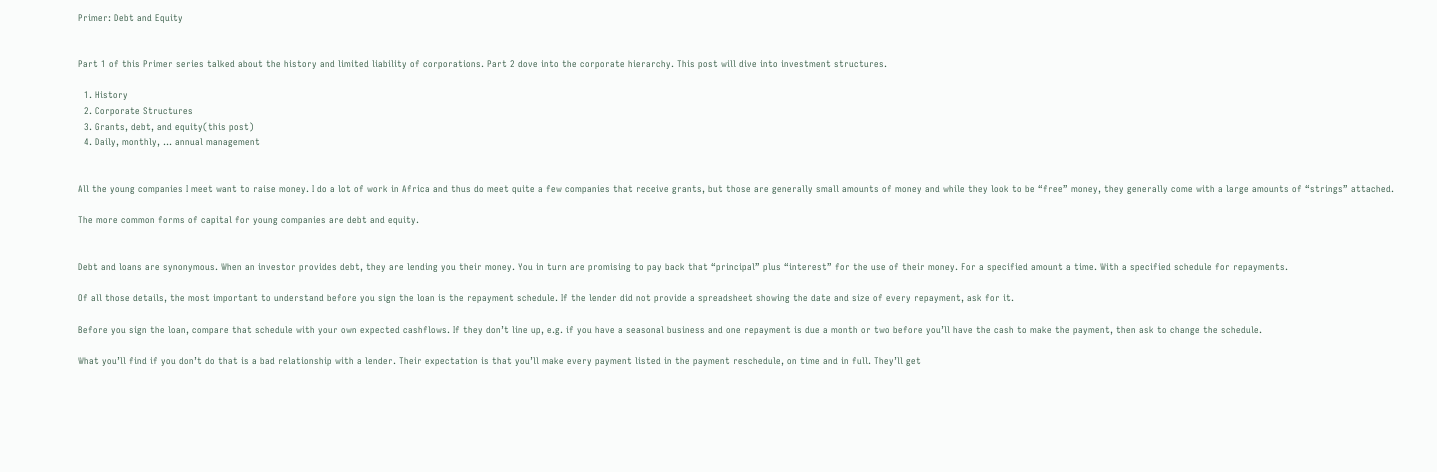Primer: Debt and Equity


Part 1 of this Primer series talked about the history and limited liability of corporations. Part 2 dove into the corporate hierarchy. This post will dive into investment structures.

  1. History
  2. Corporate Structures
  3. Grants, debt, and equity(this post)
  4. Daily, monthly, … annual management


All the young companies I meet want to raise money. I do a lot of work in Africa and thus do meet quite a few companies that receive grants, but those are generally small amounts of money and while they look to be “free” money, they generally come with a large amounts of “strings” attached.

The more common forms of capital for young companies are debt and equity.


Debt and loans are synonymous. When an investor provides debt, they are lending you their money. You in turn are promising to pay back that “principal” plus “interest” for the use of their money. For a specified amount a time. With a specified schedule for repayments.

Of all those details, the most important to understand before you sign the loan is the repayment schedule. If the lender did not provide a spreadsheet showing the date and size of every repayment, ask for it.

Before you sign the loan, compare that schedule with your own expected cashflows. If they don’t line up, e.g. if you have a seasonal business and one repayment is due a month or two before you’ll have the cash to make the payment, then ask to change the schedule.

What you’ll find if you don’t do that is a bad relationship with a lender. Their expectation is that you’ll make every payment listed in the payment reschedule, on time and in full. They’ll get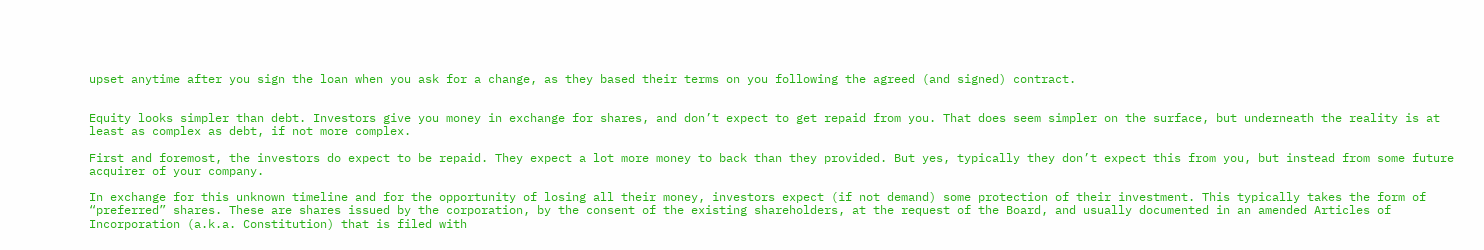upset anytime after you sign the loan when you ask for a change, as they based their terms on you following the agreed (and signed) contract.


Equity looks simpler than debt. Investors give you money in exchange for shares, and don’t expect to get repaid from you. That does seem simpler on the surface, but underneath the reality is at least as complex as debt, if not more complex.

First and foremost, the investors do expect to be repaid. They expect a lot more money to back than they provided. But yes, typically they don’t expect this from you, but instead from some future acquirer of your company.

In exchange for this unknown timeline and for the opportunity of losing all their money, investors expect (if not demand) some protection of their investment. This typically takes the form of “preferred” shares. These are shares issued by the corporation, by the consent of the existing shareholders, at the request of the Board, and usually documented in an amended Articles of Incorporation (a.k.a. Constitution) that is filed with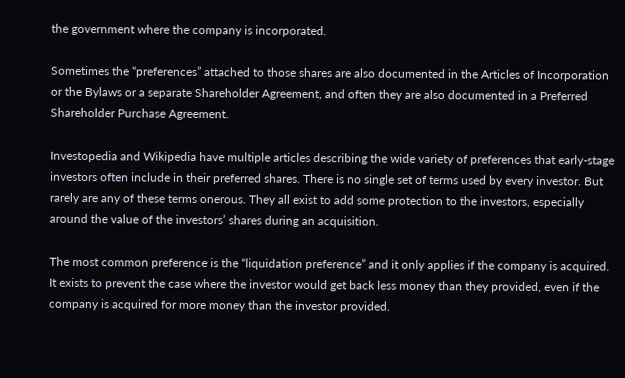the government where the company is incorporated.

Sometimes the “preferences” attached to those shares are also documented in the Articles of Incorporation or the Bylaws or a separate Shareholder Agreement, and often they are also documented in a Preferred Shareholder Purchase Agreement.

Investopedia and Wikipedia have multiple articles describing the wide variety of preferences that early-stage investors often include in their preferred shares. There is no single set of terms used by every investor. But rarely are any of these terms onerous. They all exist to add some protection to the investors, especially around the value of the investors’ shares during an acquisition.

The most common preference is the “liquidation preference” and it only applies if the company is acquired. It exists to prevent the case where the investor would get back less money than they provided, even if the company is acquired for more money than the investor provided.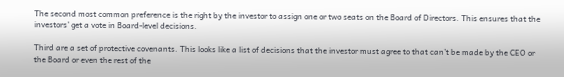The second most common preference is the right by the investor to assign one or two seats on the Board of Directors. This ensures that the investors’ get a vote in Board-level decisions.

Third are a set of protective covenants. This looks like a list of decisions that the investor must agree to that can’t be made by the CEO or the Board or even the rest of the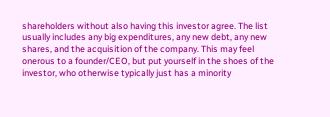shareholders without also having this investor agree. The list usually includes any big expenditures, any new debt, any new shares, and the acquisition of the company. This may feel onerous to a founder/CEO, but put yourself in the shoes of the investor, who otherwise typically just has a minority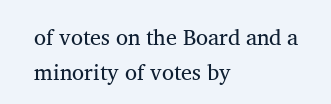of votes on the Board and a minority of votes by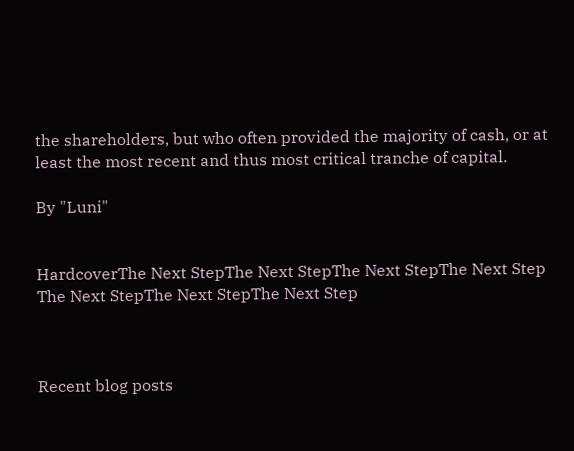the shareholders, but who often provided the majority of cash, or at least the most recent and thus most critical tranche of capital.

By "Luni"


HardcoverThe Next StepThe Next StepThe Next StepThe Next Step The Next StepThe Next StepThe Next Step



Recent blog posts